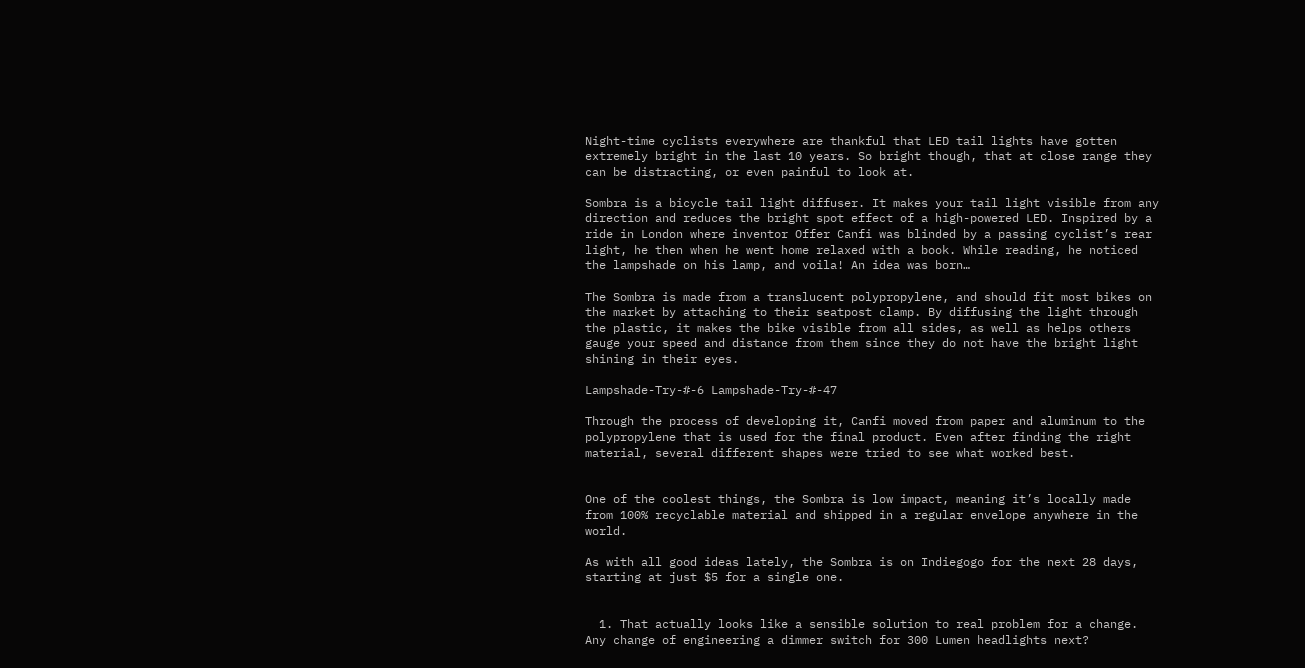Night-time cyclists everywhere are thankful that LED tail lights have gotten extremely bright in the last 10 years. So bright though, that at close range they can be distracting, or even painful to look at.

Sombra is a bicycle tail light diffuser. It makes your tail light visible from any direction and reduces the bright spot effect of a high-powered LED. Inspired by a ride in London where inventor Offer Canfi was blinded by a passing cyclist’s rear light, he then when he went home relaxed with a book. While reading, he noticed the lampshade on his lamp, and voila! An idea was born…

The Sombra is made from a translucent polypropylene, and should fit most bikes on the market by attaching to their seatpost clamp. By diffusing the light through the plastic, it makes the bike visible from all sides, as well as helps others gauge your speed and distance from them since they do not have the bright light shining in their eyes.

Lampshade-Try-#-6 Lampshade-Try-#-47

Through the process of developing it, Canfi moved from paper and aluminum to the polypropylene that is used for the final product. Even after finding the right material, several different shapes were tried to see what worked best.


One of the coolest things, the Sombra is low impact, meaning it’s locally made from 100% recyclable material and shipped in a regular envelope anywhere in the world.

As with all good ideas lately, the Sombra is on Indiegogo for the next 28 days, starting at just $5 for a single one.


  1. That actually looks like a sensible solution to real problem for a change. Any change of engineering a dimmer switch for 300 Lumen headlights next?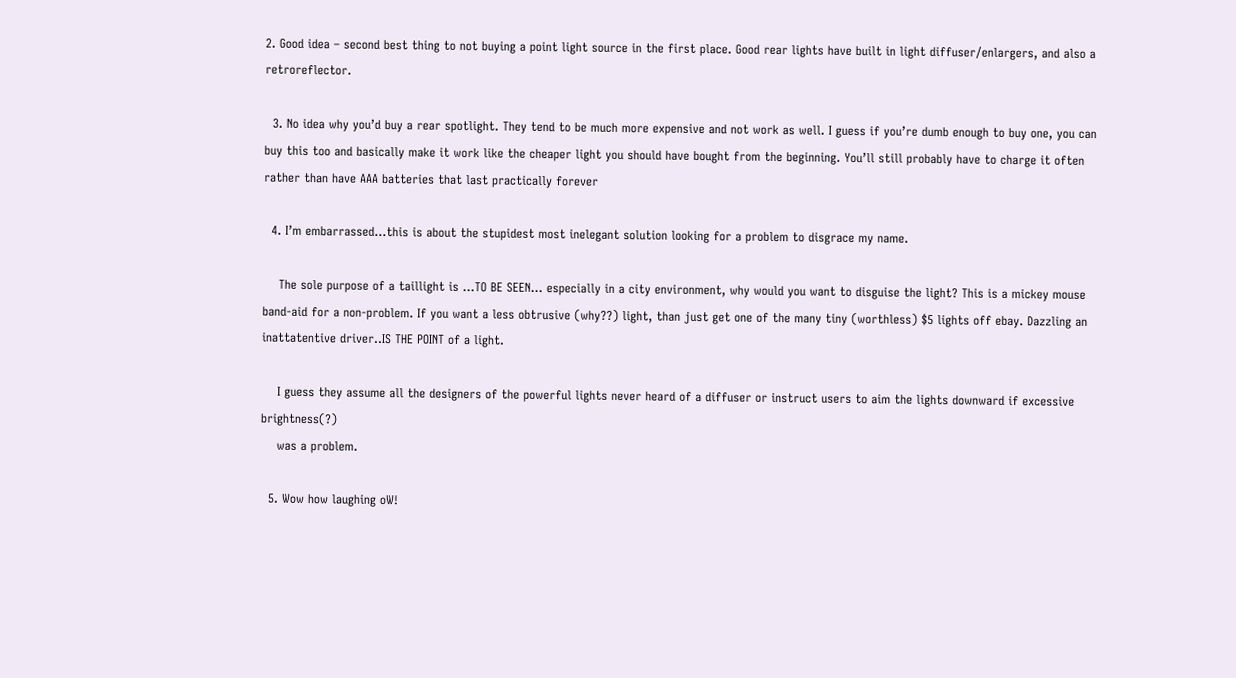2. Good idea – second best thing to not buying a point light source in the first place. Good rear lights have built in light diffuser/enlargers, and also a retroreflector.

  3. No idea why you’d buy a rear spotlight. They tend to be much more expensive and not work as well. I guess if you’re dumb enough to buy one, you can buy this too and basically make it work like the cheaper light you should have bought from the beginning. You’ll still probably have to charge it often rather than have AAA batteries that last practically forever

  4. I’m embarrassed…this is about the stupidest most inelegant solution looking for a problem to disgrace my name.

    The sole purpose of a taillight is …TO BE SEEN… especially in a city environment, why would you want to disguise the light? This is a mickey mouse band-aid for a non-problem. If you want a less obtrusive (why??) light, than just get one of the many tiny (worthless) $5 lights off ebay. Dazzling an inattatentive driver..IS THE POINT of a light.

    I guess they assume all the designers of the powerful lights never heard of a diffuser or instruct users to aim the lights downward if excessive brightness(?)
    was a problem.

  5. Wow how laughing oW!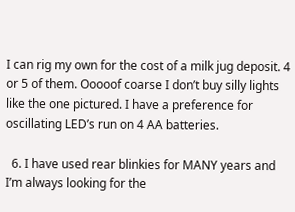I can rig my own for the cost of a milk jug deposit. 4 or 5 of them. Ooooof coarse I don’t buy silly lights like the one pictured. I have a preference for oscillating LED’s run on 4 AA batteries.

  6. I have used rear blinkies for MANY years and I’m always looking for the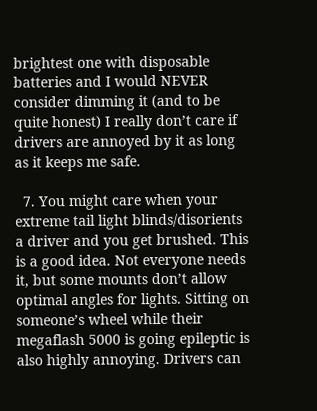brightest one with disposable batteries and I would NEVER consider dimming it (and to be quite honest) I really don’t care if drivers are annoyed by it as long as it keeps me safe.

  7. You might care when your extreme tail light blinds/disorients a driver and you get brushed. This is a good idea. Not everyone needs it, but some mounts don’t allow optimal angles for lights. Sitting on someone’s wheel while their megaflash 5000 is going epileptic is also highly annoying. Drivers can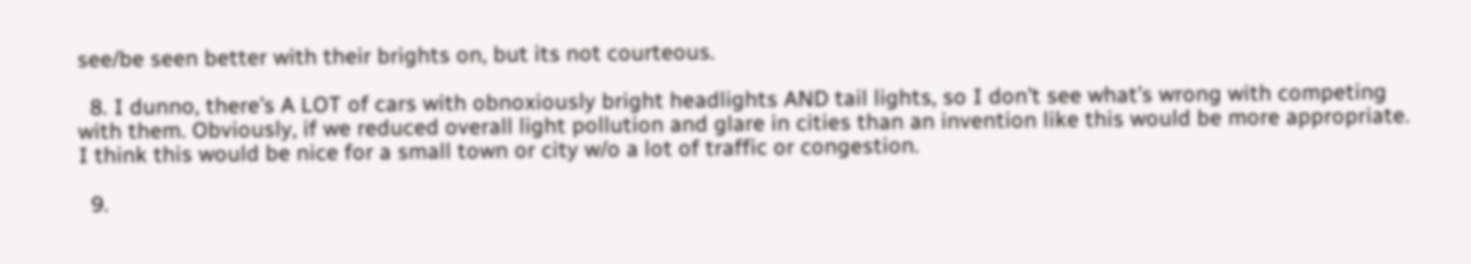see/be seen better with their brights on, but its not courteous.

  8. I dunno, there’s A LOT of cars with obnoxiously bright headlights AND tail lights, so I don’t see what’s wrong with competing with them. Obviously, if we reduced overall light pollution and glare in cities than an invention like this would be more appropriate. I think this would be nice for a small town or city w/o a lot of traffic or congestion.

  9.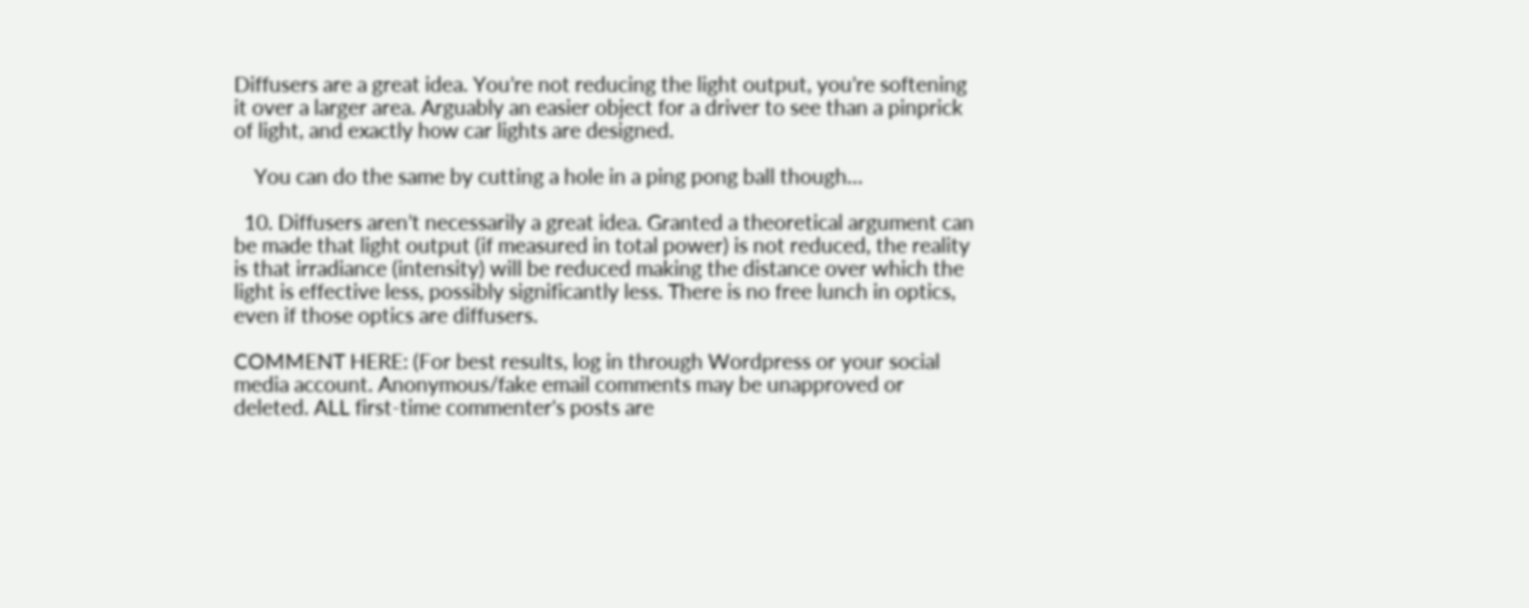Diffusers are a great idea. You’re not reducing the light output, you’re softening it over a larger area. Arguably an easier object for a driver to see than a pinprick of light, and exactly how car lights are designed.

    You can do the same by cutting a hole in a ping pong ball though…

  10. Diffusers aren’t necessarily a great idea. Granted a theoretical argument can be made that light output (if measured in total power) is not reduced, the reality is that irradiance (intensity) will be reduced making the distance over which the light is effective less, possibly significantly less. There is no free lunch in optics, even if those optics are diffusers.

COMMENT HERE: (For best results, log in through Wordpress or your social media account. Anonymous/fake email comments may be unapproved or deleted. ALL first-time commenter's posts are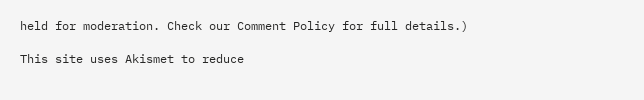held for moderation. Check our Comment Policy for full details.)

This site uses Akismet to reduce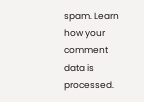spam. Learn how your comment data is processed.